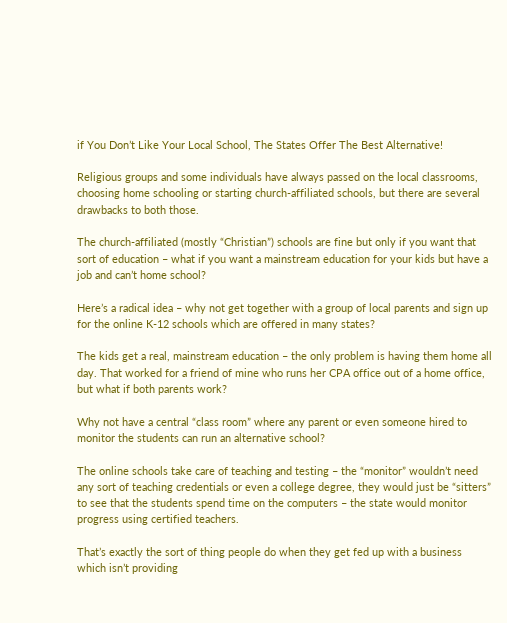if You Don’t Like Your Local School, The States Offer The Best Alternative!

Religious groups and some individuals have always passed on the local classrooms, choosing home schooling or starting church-affiliated schools, but there are several drawbacks to both those.

The church-affiliated (mostly “Christian”) schools are fine but only if you want that sort of education – what if you want a mainstream education for your kids but have a job and can’t home school?

Here’s a radical idea – why not get together with a group of local parents and sign up for the online K-12 schools which are offered in many states?

The kids get a real, mainstream education – the only problem is having them home all day. That worked for a friend of mine who runs her CPA office out of a home office, but what if both parents work?

Why not have a central “class room” where any parent or even someone hired to monitor the students can run an alternative school?

The online schools take care of teaching and testing – the “monitor” wouldn’t need any sort of teaching credentials or even a college degree, they would just be “sitters” to see that the students spend time on the computers – the state would monitor progress using certified teachers.

That’s exactly the sort of thing people do when they get fed up with a business which isn’t providing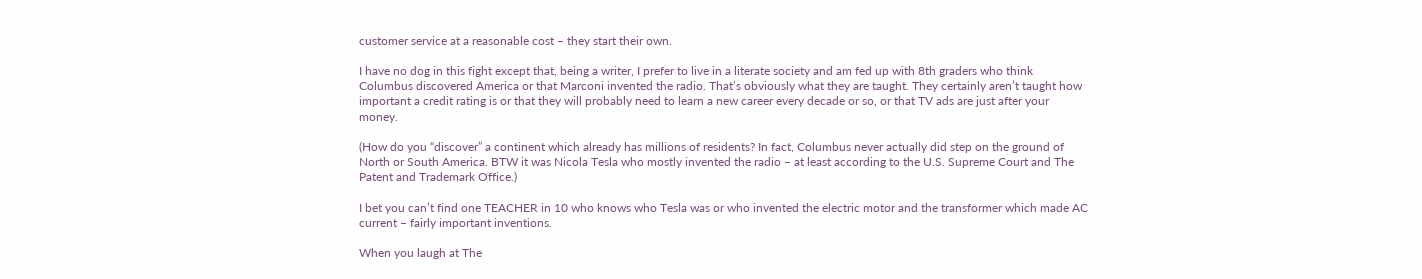customer service at a reasonable cost – they start their own.

I have no dog in this fight except that, being a writer, I prefer to live in a literate society and am fed up with 8th graders who think Columbus discovered America or that Marconi invented the radio. That’s obviously what they are taught. They certainly aren’t taught how important a credit rating is or that they will probably need to learn a new career every decade or so, or that TV ads are just after your money.

(How do you “discover” a continent which already has millions of residents? In fact, Columbus never actually did step on the ground of North or South America. BTW it was Nicola Tesla who mostly invented the radio – at least according to the U.S. Supreme Court and The Patent and Trademark Office.)

I bet you can’t find one TEACHER in 10 who knows who Tesla was or who invented the electric motor and the transformer which made AC current – fairly important inventions.

When you laugh at The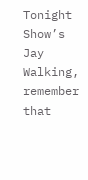Tonight Show’s Jay Walking, remember that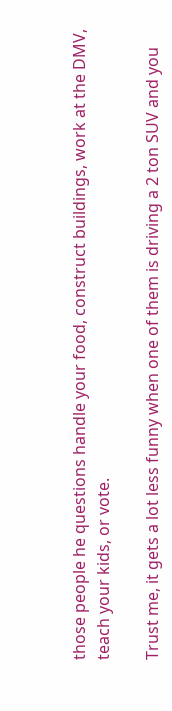those people he questions handle your food, construct buildings, work at the DMV, teach your kids, or vote.

Trust me, it gets a lot less funny when one of them is driving a 2 ton SUV and you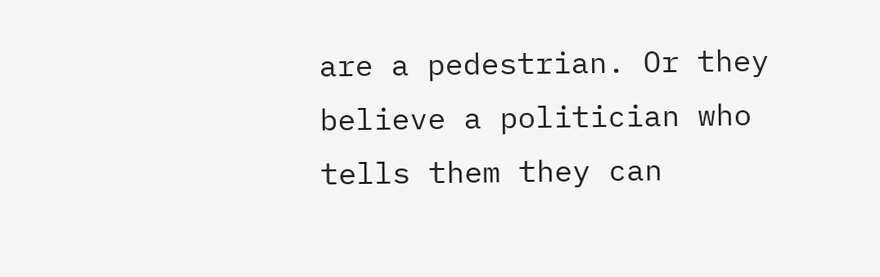are a pedestrian. Or they believe a politician who tells them they can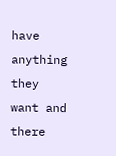have anything they want and there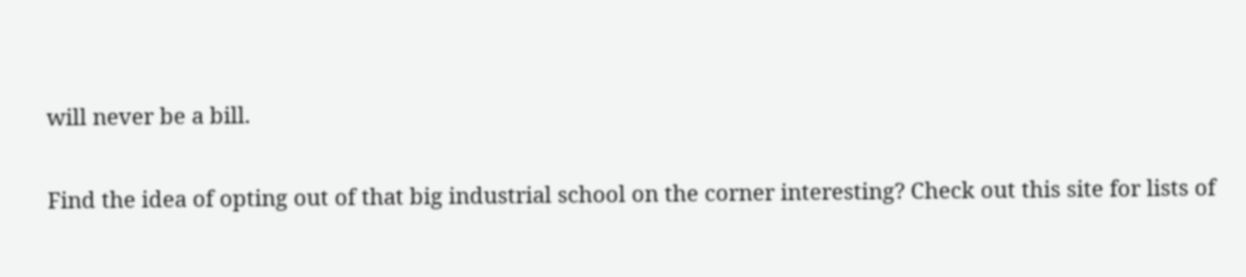will never be a bill.

Find the idea of opting out of that big industrial school on the corner interesting? Check out this site for lists of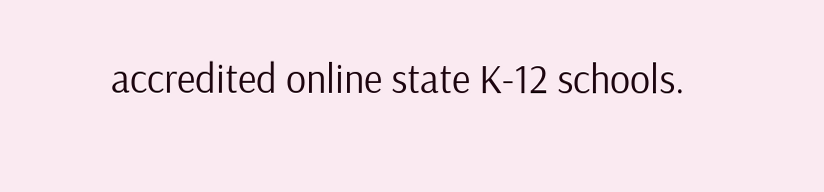accredited online state K-12 schools.